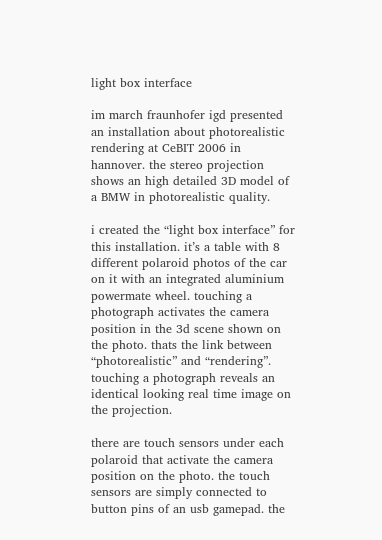light box interface

im march fraunhofer igd presented an installation about photorealistic rendering at CeBIT 2006 in hannover. the stereo projection shows an high detailed 3D model of a BMW in photorealistic quality.

i created the “light box interface” for this installation. it’s a table with 8 different polaroid photos of the car on it with an integrated aluminium powermate wheel. touching a photograph activates the camera position in the 3d scene shown on the photo. thats the link between “photorealistic” and “rendering”. touching a photograph reveals an identical looking real time image on the projection.

there are touch sensors under each polaroid that activate the camera position on the photo. the touch sensors are simply connected to button pins of an usb gamepad. the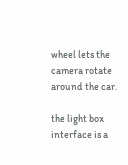wheel lets the camera rotate around the car.

the light box interface is a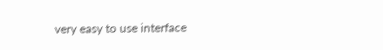very easy to use interface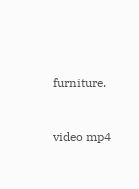furniture.


video mp4